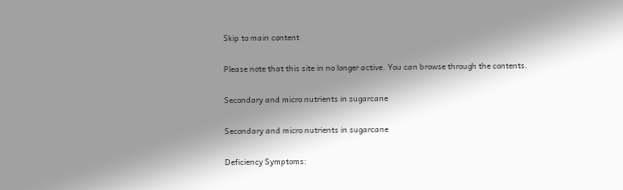Skip to main content

Please note that this site in no longer active. You can browse through the contents.

Secondary and micro nutrients in sugarcane

Secondary and micro nutrients in sugarcane

Deficiency Symptoms: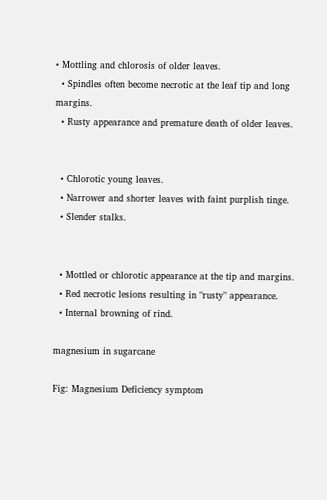• Mottling and chlorosis of older leaves.
  • Spindles often become necrotic at the leaf tip and long margins.
  • Rusty appearance and premature death of older leaves.


  • Chlorotic young leaves.
  • Narrower and shorter leaves with faint purplish tinge.
  • Slender stalks.


  • Mottled or chlorotic appearance at the tip and margins.
  • Red necrotic lesions resulting in "rusty" appearance.
  • Internal browning of rind.

magnesium in sugarcane

Fig: Magnesium Deficiency symptom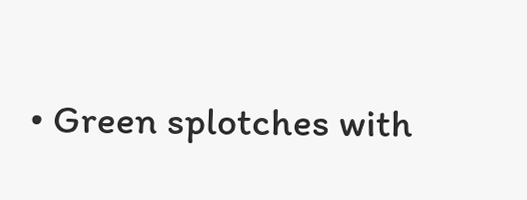• Green splotches with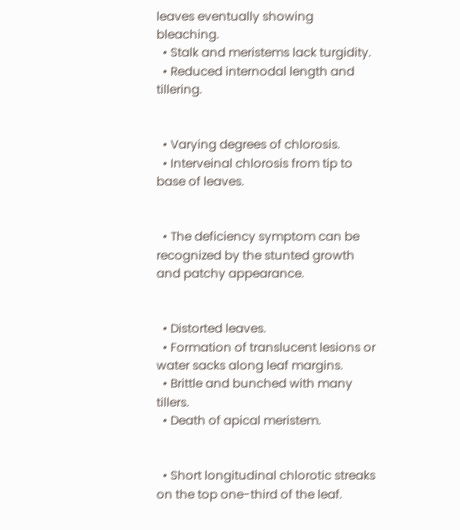leaves eventually showing bleaching.
  • Stalk and meristems lack turgidity.
  • Reduced internodal length and tillering.


  • Varying degrees of chlorosis.
  • Interveinal chlorosis from tip to base of leaves.


  • The deficiency symptom can be recognized by the stunted growth and patchy appearance.


  • Distorted leaves.
  • Formation of translucent lesions or water sacks along leaf margins.
  • Brittle and bunched with many tillers.
  • Death of apical meristem.


  • Short longitudinal chlorotic streaks on the top one-third of the leaf.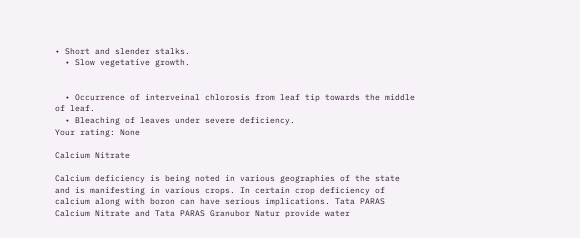• Short and slender stalks.
  • Slow vegetative growth.


  • Occurrence of interveinal chlorosis from leaf tip towards the middle of leaf.
  • Bleaching of leaves under severe deficiency.
Your rating: None

Calcium Nitrate

Calcium deficiency is being noted in various geographies of the state and is manifesting in various crops. In certain crop deficiency of calcium along with boron can have serious implications. Tata PARAS Calcium Nitrate and Tata PARAS Granubor Natur provide water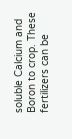soluble Calcium and Boron to crop. These fertilizers can be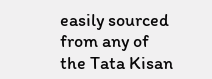easily sourced from any of the Tata Kisan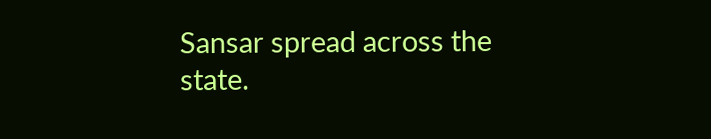Sansar spread across the state.